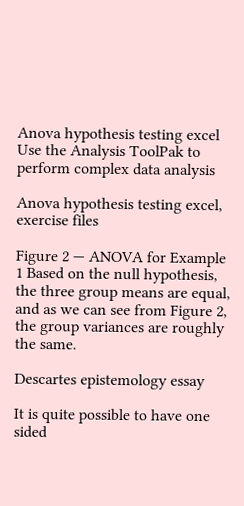Anova hypothesis testing excel Use the Analysis ToolPak to perform complex data analysis

Anova hypothesis testing excel, exercise files

Figure 2 — ANOVA for Example 1 Based on the null hypothesis, the three group means are equal, and as we can see from Figure 2, the group variances are roughly the same.

Descartes epistemology essay

It is quite possible to have one sided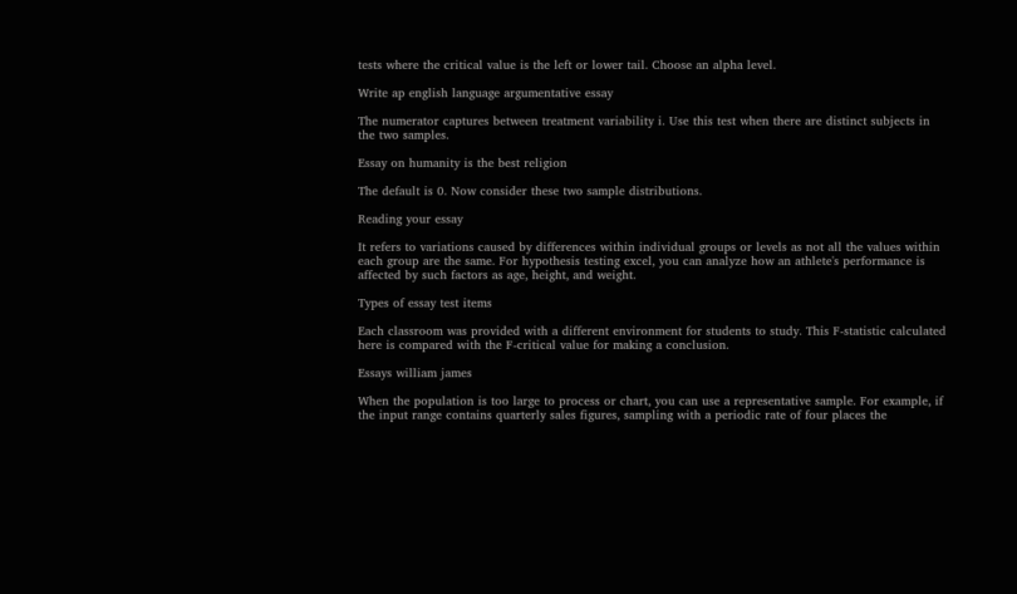tests where the critical value is the left or lower tail. Choose an alpha level.

Write ap english language argumentative essay

The numerator captures between treatment variability i. Use this test when there are distinct subjects in the two samples.

Essay on humanity is the best religion

The default is 0. Now consider these two sample distributions.

Reading your essay

It refers to variations caused by differences within individual groups or levels as not all the values within each group are the same. For hypothesis testing excel, you can analyze how an athlete's performance is affected by such factors as age, height, and weight.

Types of essay test items

Each classroom was provided with a different environment for students to study. This F-statistic calculated here is compared with the F-critical value for making a conclusion.

Essays william james

When the population is too large to process or chart, you can use a representative sample. For example, if the input range contains quarterly sales figures, sampling with a periodic rate of four places the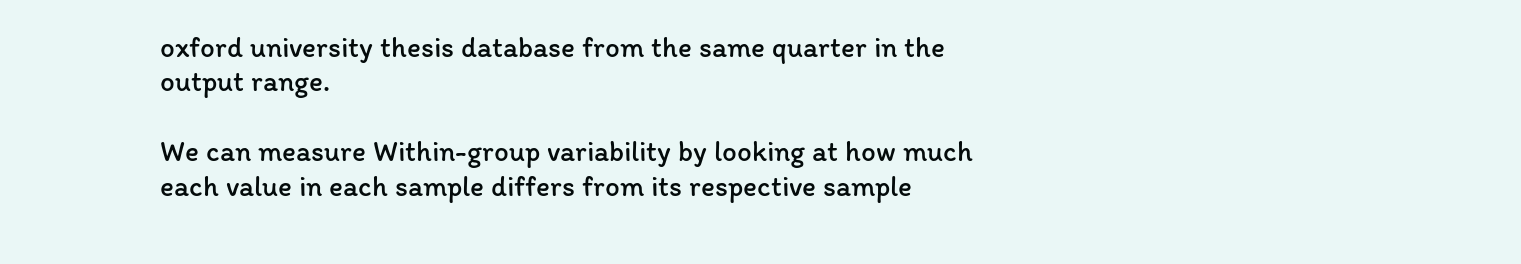oxford university thesis database from the same quarter in the output range.

We can measure Within-group variability by looking at how much each value in each sample differs from its respective sample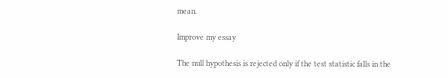mean.

Improve my essay

The null hypothesis is rejected only if the test statistic falls in the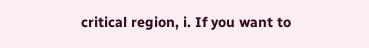critical region, i. If you want to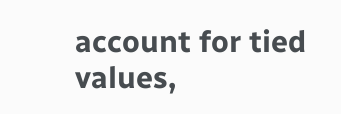account for tied values,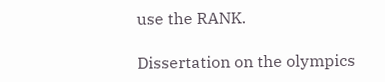use the RANK.

Dissertation on the olympics